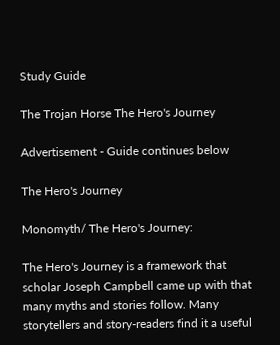Study Guide

The Trojan Horse The Hero's Journey

Advertisement - Guide continues below

The Hero's Journey

Monomyth/ The Hero's Journey:

The Hero's Journey is a framework that scholar Joseph Campbell came up with that many myths and stories follow. Many storytellers and story-readers find it a useful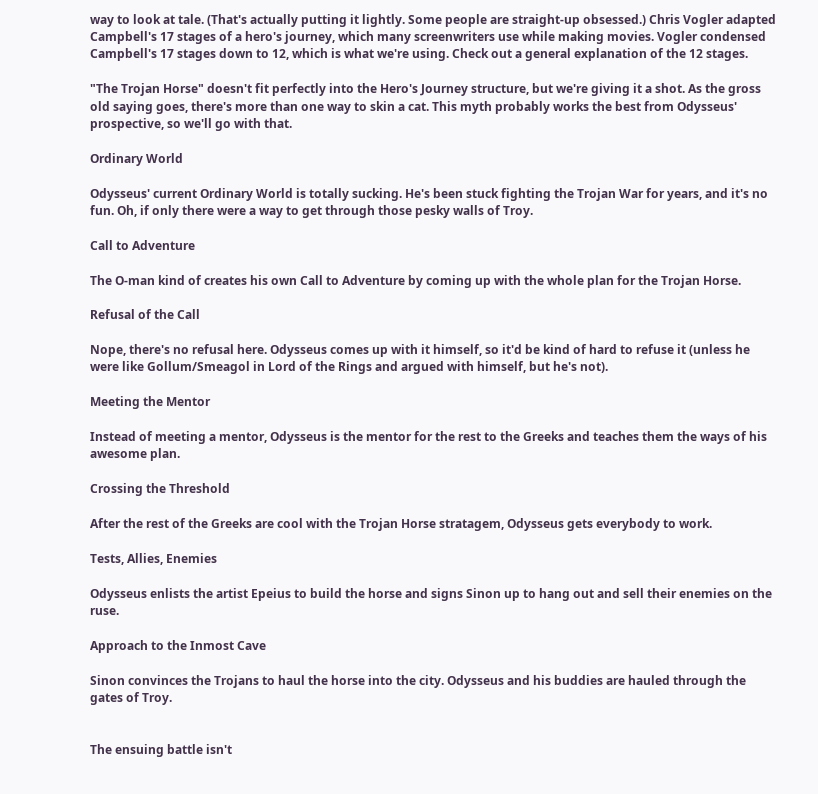way to look at tale. (That's actually putting it lightly. Some people are straight-up obsessed.) Chris Vogler adapted Campbell's 17 stages of a hero's journey, which many screenwriters use while making movies. Vogler condensed Campbell's 17 stages down to 12, which is what we're using. Check out a general explanation of the 12 stages.

"The Trojan Horse" doesn't fit perfectly into the Hero's Journey structure, but we're giving it a shot. As the gross old saying goes, there's more than one way to skin a cat. This myth probably works the best from Odysseus' prospective, so we'll go with that.

Ordinary World

Odysseus' current Ordinary World is totally sucking. He's been stuck fighting the Trojan War for years, and it's no fun. Oh, if only there were a way to get through those pesky walls of Troy.

Call to Adventure

The O-man kind of creates his own Call to Adventure by coming up with the whole plan for the Trojan Horse.

Refusal of the Call

Nope, there's no refusal here. Odysseus comes up with it himself, so it'd be kind of hard to refuse it (unless he were like Gollum/Smeagol in Lord of the Rings and argued with himself, but he's not).

Meeting the Mentor

Instead of meeting a mentor, Odysseus is the mentor for the rest to the Greeks and teaches them the ways of his awesome plan.

Crossing the Threshold

After the rest of the Greeks are cool with the Trojan Horse stratagem, Odysseus gets everybody to work.

Tests, Allies, Enemies

Odysseus enlists the artist Epeius to build the horse and signs Sinon up to hang out and sell their enemies on the ruse.

Approach to the Inmost Cave

Sinon convinces the Trojans to haul the horse into the city. Odysseus and his buddies are hauled through the gates of Troy.


The ensuing battle isn't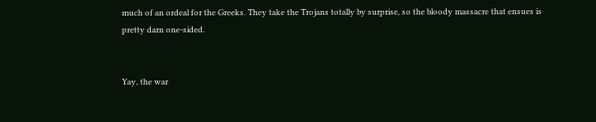much of an ordeal for the Greeks. They take the Trojans totally by surprise, so the bloody massacre that ensues is pretty darn one-sided.


Yay, the war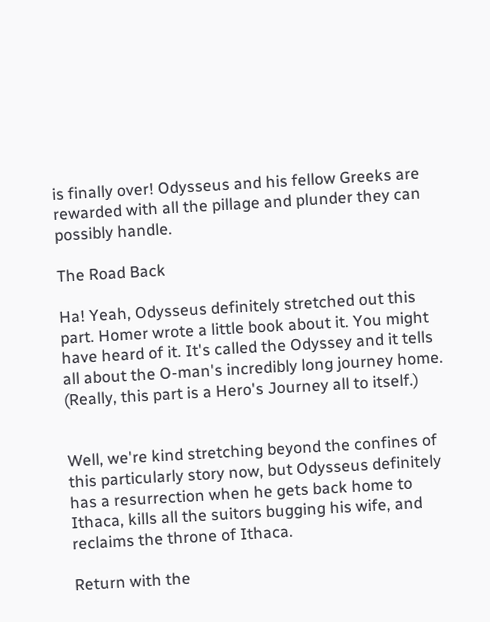is finally over! Odysseus and his fellow Greeks are rewarded with all the pillage and plunder they can possibly handle.

The Road Back

Ha! Yeah, Odysseus definitely stretched out this part. Homer wrote a little book about it. You might have heard of it. It's called the Odyssey and it tells all about the O-man's incredibly long journey home. (Really, this part is a Hero's Journey all to itself.)


Well, we're kind stretching beyond the confines of this particularly story now, but Odysseus definitely has a resurrection when he gets back home to Ithaca, kills all the suitors bugging his wife, and reclaims the throne of Ithaca.

Return with the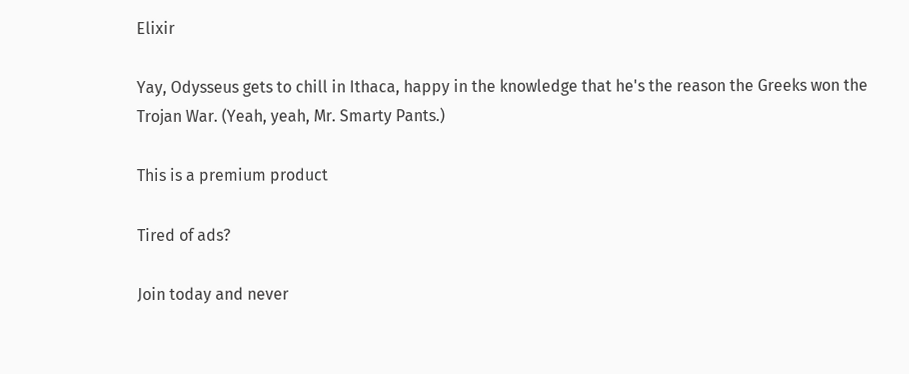Elixir

Yay, Odysseus gets to chill in Ithaca, happy in the knowledge that he's the reason the Greeks won the Trojan War. (Yeah, yeah, Mr. Smarty Pants.)

This is a premium product

Tired of ads?

Join today and never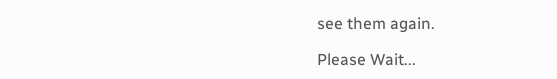see them again.

Please Wait...